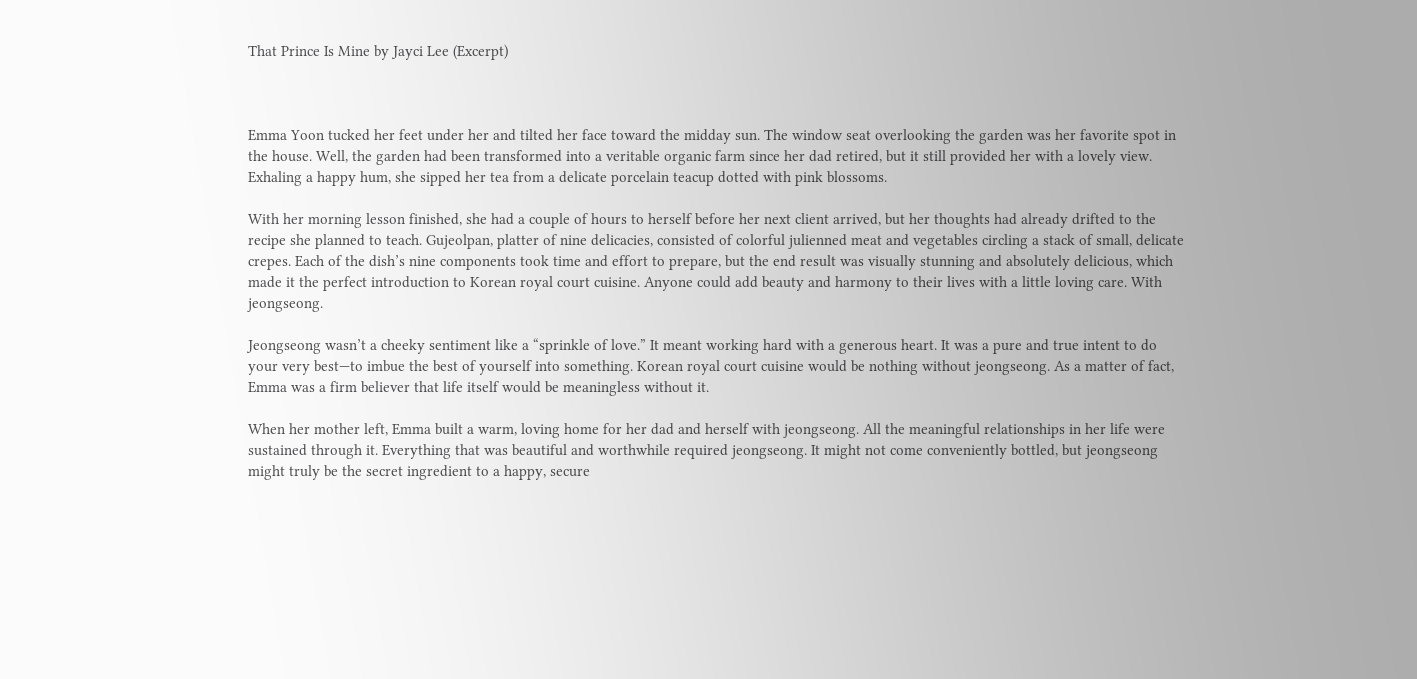That Prince Is Mine by Jayci Lee (Excerpt)



Emma Yoon tucked her feet under her and tilted her face toward the midday sun. The window seat overlooking the garden was her favorite spot in the house. Well, the garden had been transformed into a veritable organic farm since her dad retired, but it still provided her with a lovely view. Exhaling a happy hum, she sipped her tea from a delicate porcelain teacup dotted with pink blossoms.

With her morning lesson finished, she had a couple of hours to herself before her next client arrived, but her thoughts had already drifted to the recipe she planned to teach. Gujeolpan, platter of nine delicacies, consisted of colorful julienned meat and vegetables circling a stack of small, delicate crepes. Each of the dish’s nine components took time and effort to prepare, but the end result was visually stunning and absolutely delicious, which made it the perfect introduction to Korean royal court cuisine. Anyone could add beauty and harmony to their lives with a little loving care. With jeongseong.

Jeongseong wasn’t a cheeky sentiment like a “sprinkle of love.” It meant working hard with a generous heart. It was a pure and true intent to do your very best—to imbue the best of yourself into something. Korean royal court cuisine would be nothing without jeongseong. As a matter of fact, Emma was a firm believer that life itself would be meaningless without it.

When her mother left, Emma built a warm, loving home for her dad and herself with jeongseong. All the meaningful relationships in her life were sustained through it. Everything that was beautiful and worthwhile required jeongseong. It might not come conveniently bottled, but jeongseong might truly be the secret ingredient to a happy, secure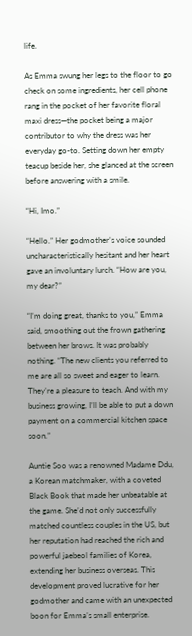life.

As Emma swung her legs to the floor to go check on some ingredients, her cell phone rang in the pocket of her favorite floral maxi dress—the pocket being a major contributor to why the dress was her everyday go-to. Setting down her empty teacup beside her, she glanced at the screen before answering with a smile.

“Hi, Imo.”

“Hello.” Her godmother’s voice sounded uncharacteristically hesitant and her heart gave an involuntary lurch. “How are you, my dear?”

“I’m doing great, thanks to you,” Emma said, smoothing out the frown gathering between her brows. It was probably nothing. “The new clients you referred to me are all so sweet and eager to learn. They’re a pleasure to teach. And with my business growing, I’ll be able to put a down payment on a commercial kitchen space soon.”

Auntie Soo was a renowned Madame Ddu, a Korean matchmaker, with a coveted Black Book that made her unbeatable at the game. She’d not only successfully matched countless couples in the US, but her reputation had reached the rich and powerful jaebeol families of Korea, extending her business overseas. This development proved lucrative for her godmother and came with an unexpected boon for Emma’s small enterprise.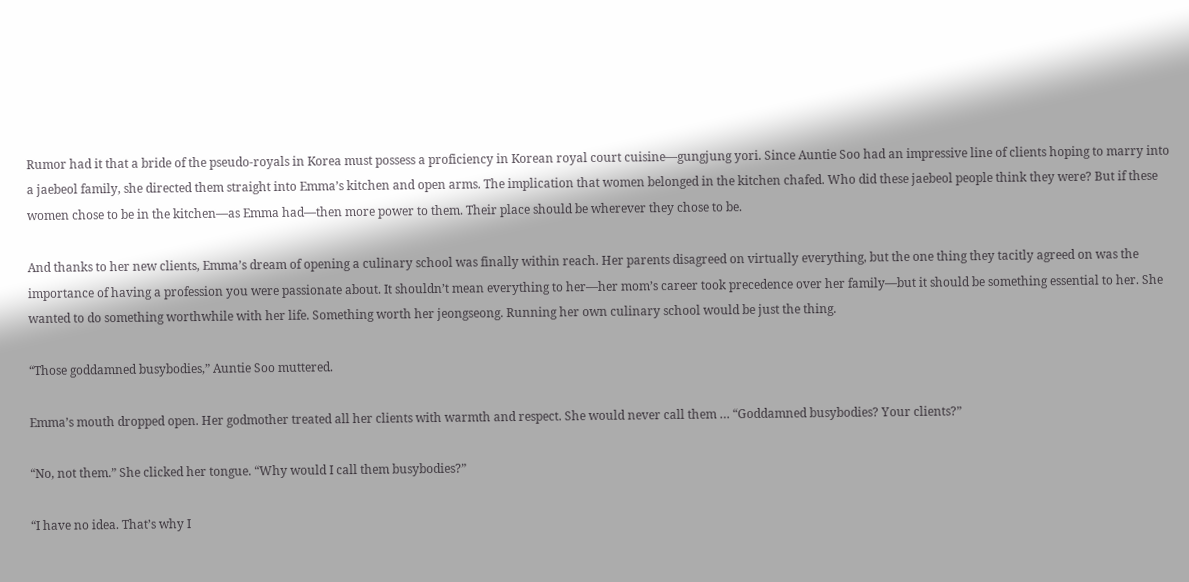Rumor had it that a bride of the pseudo-royals in Korea must possess a proficiency in Korean royal court cuisine—gungjung yori. Since Auntie Soo had an impressive line of clients hoping to marry into a jaebeol family, she directed them straight into Emma’s kitchen and open arms. The implication that women belonged in the kitchen chafed. Who did these jaebeol people think they were? But if these women chose to be in the kitchen—as Emma had—then more power to them. Their place should be wherever they chose to be.

And thanks to her new clients, Emma’s dream of opening a culinary school was finally within reach. Her parents disagreed on virtually everything, but the one thing they tacitly agreed on was the importance of having a profession you were passionate about. It shouldn’t mean everything to her—her mom’s career took precedence over her family—but it should be something essential to her. She wanted to do something worthwhile with her life. Something worth her jeongseong. Running her own culinary school would be just the thing.

“Those goddamned busybodies,” Auntie Soo muttered.

Emma’s mouth dropped open. Her godmother treated all her clients with warmth and respect. She would never call them … “Goddamned busybodies? Your clients?”

“No, not them.” She clicked her tongue. “Why would I call them busybodies?”

“I have no idea. That’s why I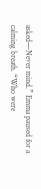asked—Never mind.” Emma paused for a calming breath. “Who were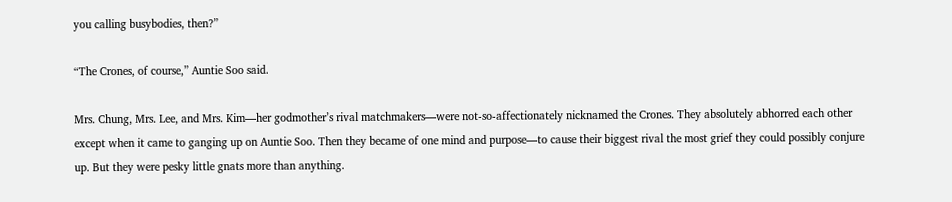you calling busybodies, then?”

“The Crones, of course,” Auntie Soo said.

Mrs. Chung, Mrs. Lee, and Mrs. Kim—her godmother’s rival matchmakers—were not-so-affectionately nicknamed the Crones. They absolutely abhorred each other except when it came to ganging up on Auntie Soo. Then they became of one mind and purpose—to cause their biggest rival the most grief they could possibly conjure up. But they were pesky little gnats more than anything.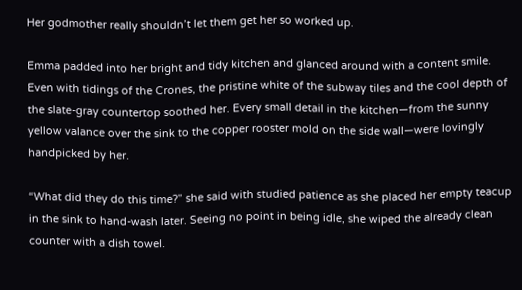Her godmother really shouldn’t let them get her so worked up.

Emma padded into her bright and tidy kitchen and glanced around with a content smile. Even with tidings of the Crones, the pristine white of the subway tiles and the cool depth of the slate-gray countertop soothed her. Every small detail in the kitchen—from the sunny yellow valance over the sink to the copper rooster mold on the side wall—were lovingly handpicked by her.

“What did they do this time?” she said with studied patience as she placed her empty teacup in the sink to hand-wash later. Seeing no point in being idle, she wiped the already clean counter with a dish towel.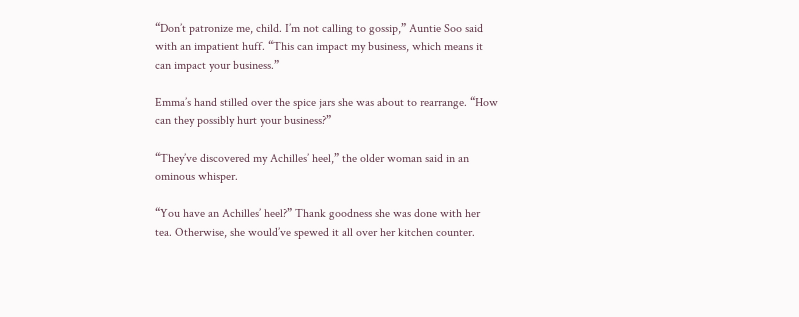“Don’t patronize me, child. I’m not calling to gossip,” Auntie Soo said with an impatient huff. “This can impact my business, which means it can impact your business.”

Emma’s hand stilled over the spice jars she was about to rearrange. “How can they possibly hurt your business?”

“They’ve discovered my Achilles’ heel,” the older woman said in an ominous whisper.

“You have an Achilles’ heel?” Thank goodness she was done with her tea. Otherwise, she would’ve spewed it all over her kitchen counter.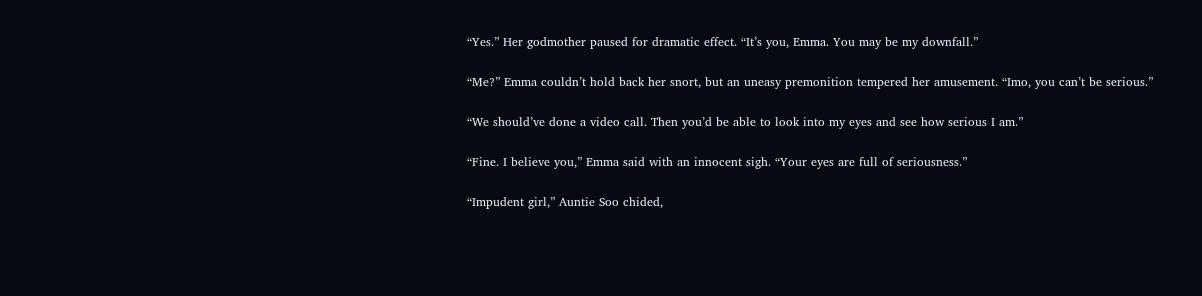“Yes.” Her godmother paused for dramatic effect. “It’s you, Emma. You may be my downfall.”

“Me?” Emma couldn’t hold back her snort, but an uneasy premonition tempered her amusement. “Imo, you can’t be serious.”

“We should’ve done a video call. Then you’d be able to look into my eyes and see how serious I am.”

“Fine. I believe you,” Emma said with an innocent sigh. “Your eyes are full of seriousness.”

“Impudent girl,” Auntie Soo chided,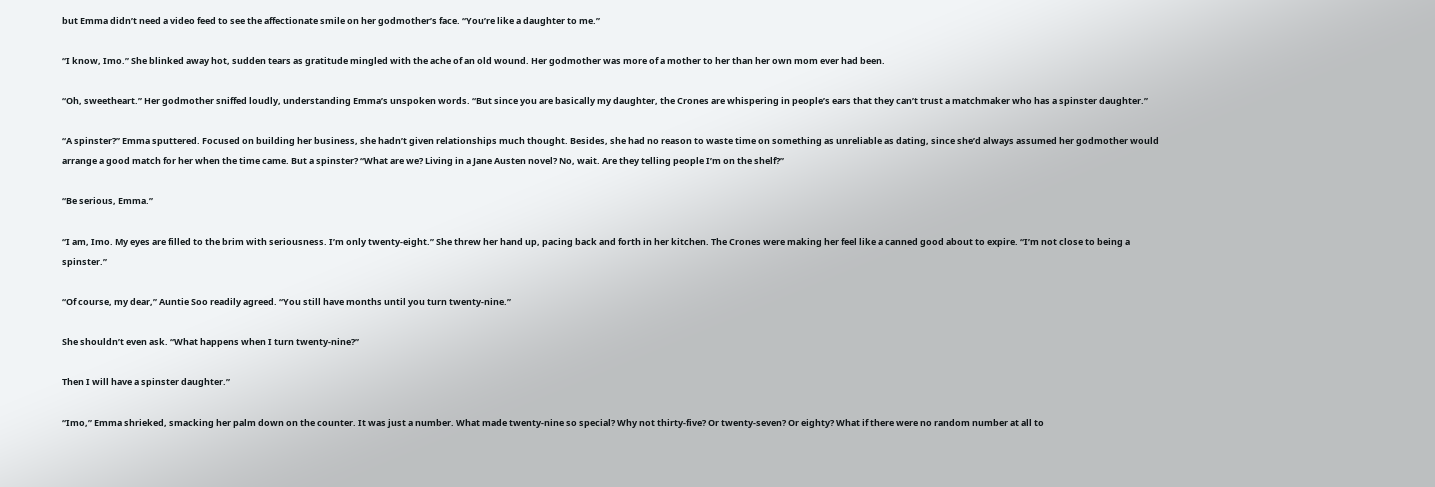but Emma didn’t need a video feed to see the affectionate smile on her godmother’s face. “You’re like a daughter to me.”

“I know, Imo.” She blinked away hot, sudden tears as gratitude mingled with the ache of an old wound. Her godmother was more of a mother to her than her own mom ever had been.

“Oh, sweetheart.” Her godmother sniffed loudly, understanding Emma’s unspoken words. “But since you are basically my daughter, the Crones are whispering in people’s ears that they can’t trust a matchmaker who has a spinster daughter.”

“A spinster?” Emma sputtered. Focused on building her business, she hadn’t given relationships much thought. Besides, she had no reason to waste time on something as unreliable as dating, since she’d always assumed her godmother would arrange a good match for her when the time came. But a spinster? “What are we? Living in a Jane Austen novel? No, wait. Are they telling people I’m on the shelf?”

“Be serious, Emma.”

“I am, Imo. My eyes are filled to the brim with seriousness. I’m only twenty-eight.” She threw her hand up, pacing back and forth in her kitchen. The Crones were making her feel like a canned good about to expire. “I’m not close to being a spinster.”

“Of course, my dear,” Auntie Soo readily agreed. “You still have months until you turn twenty-nine.”

She shouldn’t even ask. “What happens when I turn twenty-nine?”

Then I will have a spinster daughter.”

“Imo,” Emma shrieked, smacking her palm down on the counter. It was just a number. What made twenty-nine so special? Why not thirty-five? Or twenty-seven? Or eighty? What if there were no random number at all to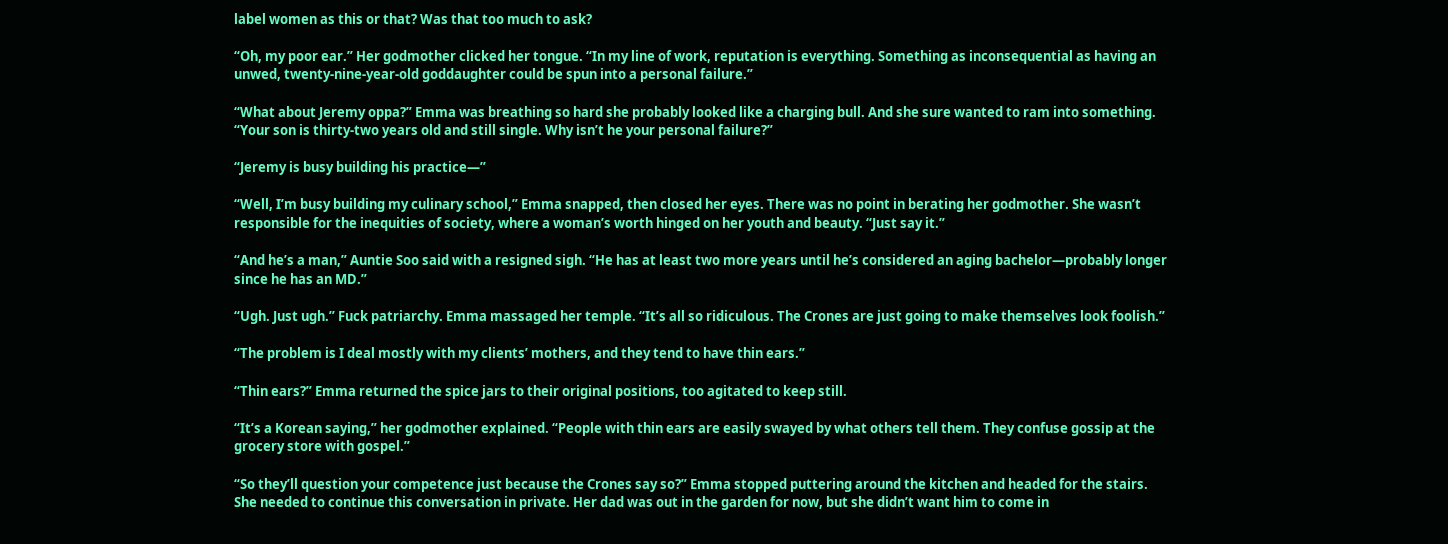label women as this or that? Was that too much to ask?

“Oh, my poor ear.” Her godmother clicked her tongue. “In my line of work, reputation is everything. Something as inconsequential as having an unwed, twenty-nine-year-old goddaughter could be spun into a personal failure.”

“What about Jeremy oppa?” Emma was breathing so hard she probably looked like a charging bull. And she sure wanted to ram into something. “Your son is thirty-two years old and still single. Why isn’t he your personal failure?”

“Jeremy is busy building his practice—”

“Well, I’m busy building my culinary school,” Emma snapped, then closed her eyes. There was no point in berating her godmother. She wasn’t responsible for the inequities of society, where a woman’s worth hinged on her youth and beauty. “Just say it.”

“And he’s a man,” Auntie Soo said with a resigned sigh. “He has at least two more years until he’s considered an aging bachelor—probably longer since he has an MD.”

“Ugh. Just ugh.” Fuck patriarchy. Emma massaged her temple. “It’s all so ridiculous. The Crones are just going to make themselves look foolish.”

“The problem is I deal mostly with my clients’ mothers, and they tend to have thin ears.”

“Thin ears?” Emma returned the spice jars to their original positions, too agitated to keep still.

“It’s a Korean saying,” her godmother explained. “People with thin ears are easily swayed by what others tell them. They confuse gossip at the grocery store with gospel.”

“So they’ll question your competence just because the Crones say so?” Emma stopped puttering around the kitchen and headed for the stairs. She needed to continue this conversation in private. Her dad was out in the garden for now, but she didn’t want him to come in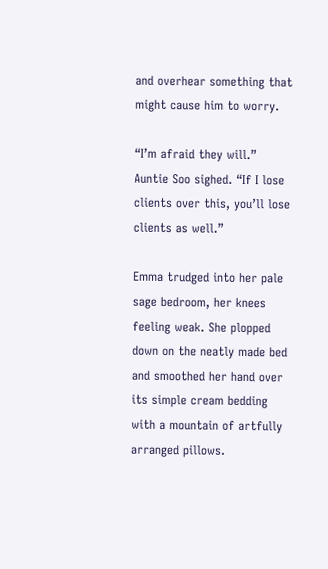and overhear something that might cause him to worry.

“I’m afraid they will.” Auntie Soo sighed. “If I lose clients over this, you’ll lose clients as well.”

Emma trudged into her pale sage bedroom, her knees feeling weak. She plopped down on the neatly made bed and smoothed her hand over its simple cream bedding with a mountain of artfully arranged pillows.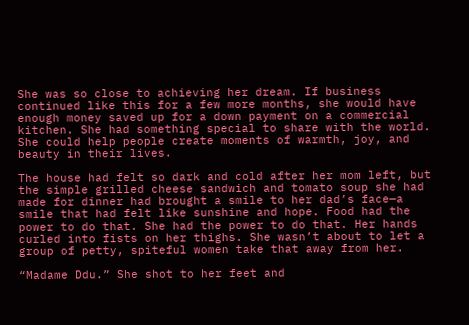She was so close to achieving her dream. If business continued like this for a few more months, she would have enough money saved up for a down payment on a commercial kitchen. She had something special to share with the world. She could help people create moments of warmth, joy, and beauty in their lives.

The house had felt so dark and cold after her mom left, but the simple grilled cheese sandwich and tomato soup she had made for dinner had brought a smile to her dad’s face—a smile that had felt like sunshine and hope. Food had the power to do that. She had the power to do that. Her hands curled into fists on her thighs. She wasn’t about to let a group of petty, spiteful women take that away from her.

“Madame Ddu.” She shot to her feet and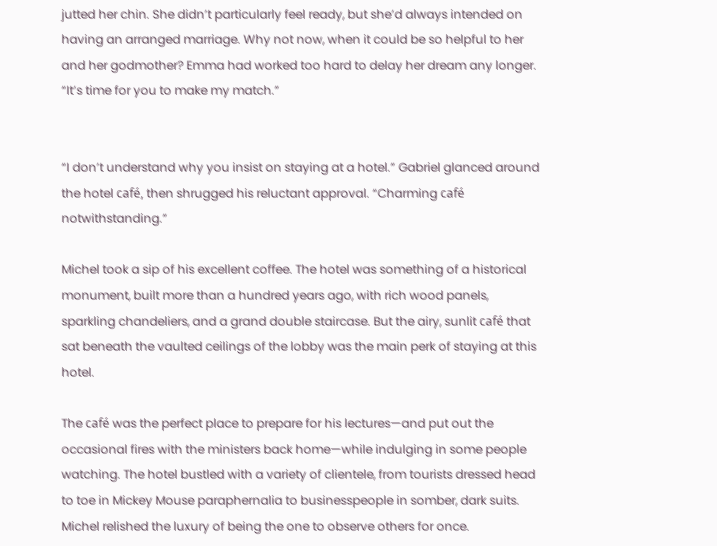jutted her chin. She didn’t particularly feel ready, but she’d always intended on having an arranged marriage. Why not now, when it could be so helpful to her and her godmother? Emma had worked too hard to delay her dream any longer. “It’s time for you to make my match.”


“I don’t understand why you insist on staying at a hotel.” Gabriel glanced around the hotel café, then shrugged his reluctant approval. “Charming café notwithstanding.”

Michel took a sip of his excellent coffee. The hotel was something of a historical monument, built more than a hundred years ago, with rich wood panels, sparkling chandeliers, and a grand double staircase. But the airy, sunlit café that sat beneath the vaulted ceilings of the lobby was the main perk of staying at this hotel.

The café was the perfect place to prepare for his lectures—and put out the occasional fires with the ministers back home—while indulging in some people watching. The hotel bustled with a variety of clientele, from tourists dressed head to toe in Mickey Mouse paraphernalia to businesspeople in somber, dark suits. Michel relished the luxury of being the one to observe others for once.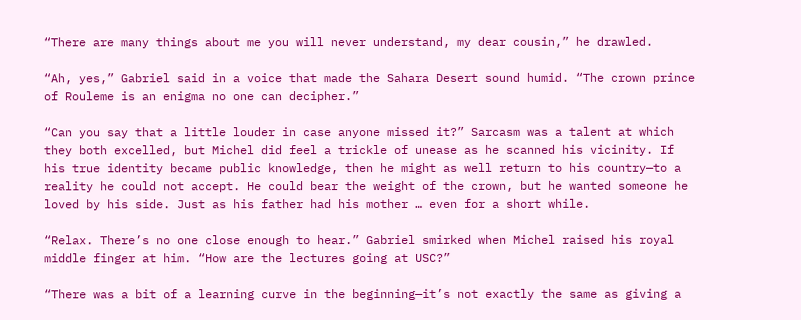“There are many things about me you will never understand, my dear cousin,” he drawled.

“Ah, yes,” Gabriel said in a voice that made the Sahara Desert sound humid. “The crown prince of Rouleme is an enigma no one can decipher.”

“Can you say that a little louder in case anyone missed it?” Sarcasm was a talent at which they both excelled, but Michel did feel a trickle of unease as he scanned his vicinity. If his true identity became public knowledge, then he might as well return to his country—to a reality he could not accept. He could bear the weight of the crown, but he wanted someone he loved by his side. Just as his father had his mother … even for a short while.

“Relax. There’s no one close enough to hear.” Gabriel smirked when Michel raised his royal middle finger at him. “How are the lectures going at USC?”

“There was a bit of a learning curve in the beginning—it’s not exactly the same as giving a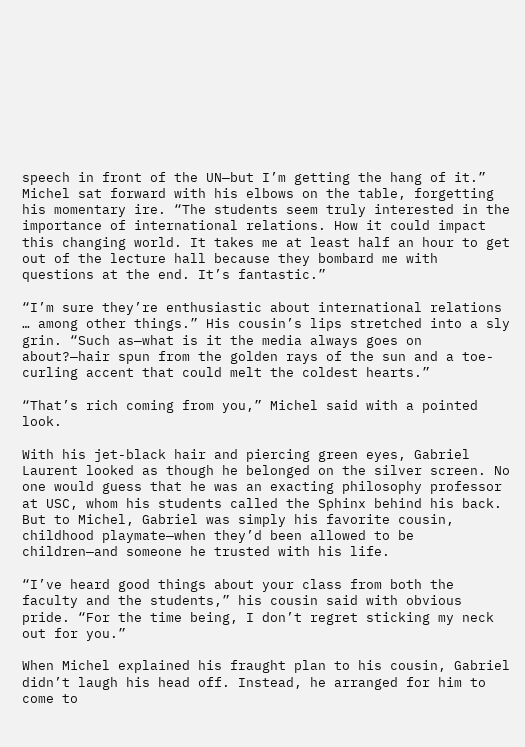speech in front of the UN—but I’m getting the hang of it.” Michel sat forward with his elbows on the table, forgetting his momentary ire. “The students seem truly interested in the importance of international relations. How it could impact this changing world. It takes me at least half an hour to get out of the lecture hall because they bombard me with questions at the end. It’s fantastic.”

“I’m sure they’re enthusiastic about international relations … among other things.” His cousin’s lips stretched into a sly grin. “Such as—what is it the media always goes on about?—hair spun from the golden rays of the sun and a toe-curling accent that could melt the coldest hearts.”

“That’s rich coming from you,” Michel said with a pointed look.

With his jet-black hair and piercing green eyes, Gabriel Laurent looked as though he belonged on the silver screen. No one would guess that he was an exacting philosophy professor at USC, whom his students called the Sphinx behind his back. But to Michel, Gabriel was simply his favorite cousin, childhood playmate—when they’d been allowed to be children—and someone he trusted with his life.

“I’ve heard good things about your class from both the faculty and the students,” his cousin said with obvious pride. “For the time being, I don’t regret sticking my neck out for you.”

When Michel explained his fraught plan to his cousin, Gabriel didn’t laugh his head off. Instead, he arranged for him to come to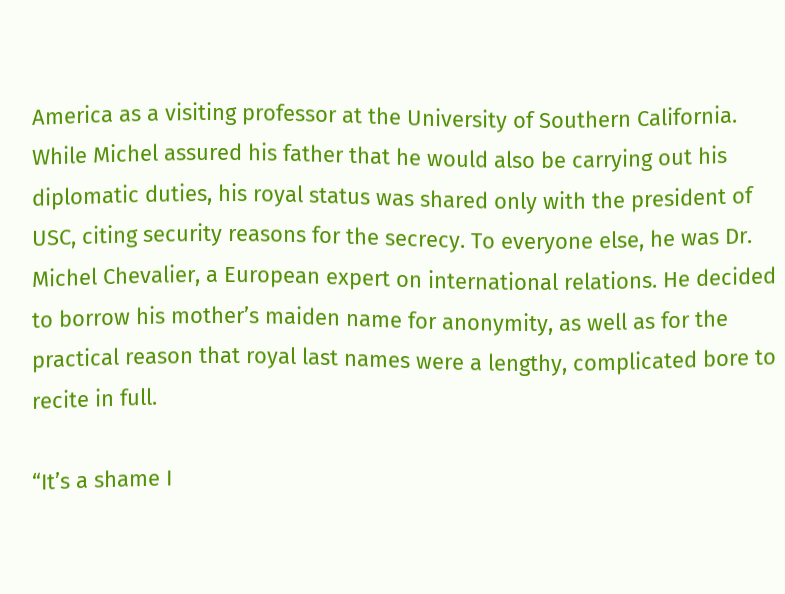America as a visiting professor at the University of Southern California. While Michel assured his father that he would also be carrying out his diplomatic duties, his royal status was shared only with the president of USC, citing security reasons for the secrecy. To everyone else, he was Dr. Michel Chevalier, a European expert on international relations. He decided to borrow his mother’s maiden name for anonymity, as well as for the practical reason that royal last names were a lengthy, complicated bore to recite in full.

“It’s a shame I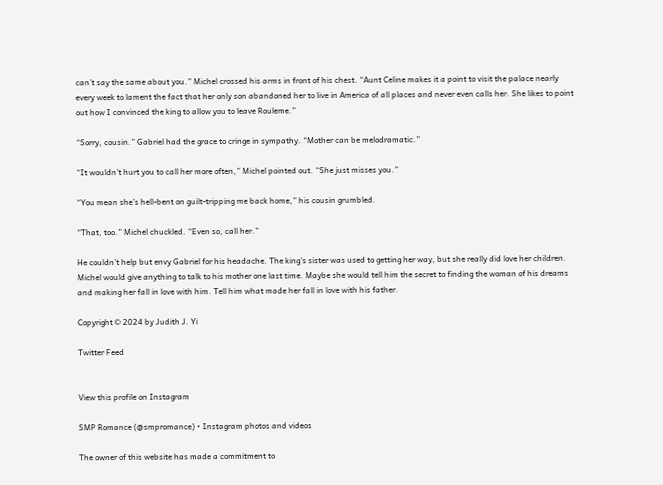can’t say the same about you.” Michel crossed his arms in front of his chest. “Aunt Celine makes it a point to visit the palace nearly every week to lament the fact that her only son abandoned her to live in America of all places and never even calls her. She likes to point out how I convinced the king to allow you to leave Rouleme.”

“Sorry, cousin.” Gabriel had the grace to cringe in sympathy. “Mother can be melodramatic.”

“It wouldn’t hurt you to call her more often,” Michel pointed out. “She just misses you.”

“You mean she’s hell-bent on guilt-tripping me back home,” his cousin grumbled.

“That, too.” Michel chuckled. “Even so, call her.”

He couldn’t help but envy Gabriel for his headache. The king’s sister was used to getting her way, but she really did love her children. Michel would give anything to talk to his mother one last time. Maybe she would tell him the secret to finding the woman of his dreams and making her fall in love with him. Tell him what made her fall in love with his father.

Copyright © 2024 by Judith J. Yi

Twitter Feed


View this profile on Instagram

SMP Romance (@smpromance) • Instagram photos and videos

The owner of this website has made a commitment to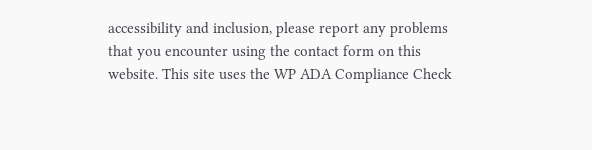accessibility and inclusion, please report any problems that you encounter using the contact form on this website. This site uses the WP ADA Compliance Check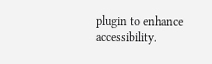plugin to enhance accessibility.